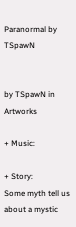Paranormal by TSpawN


by TSpawN in Artworks

+ Music:

+ Story:
Some myth tell us about a mystic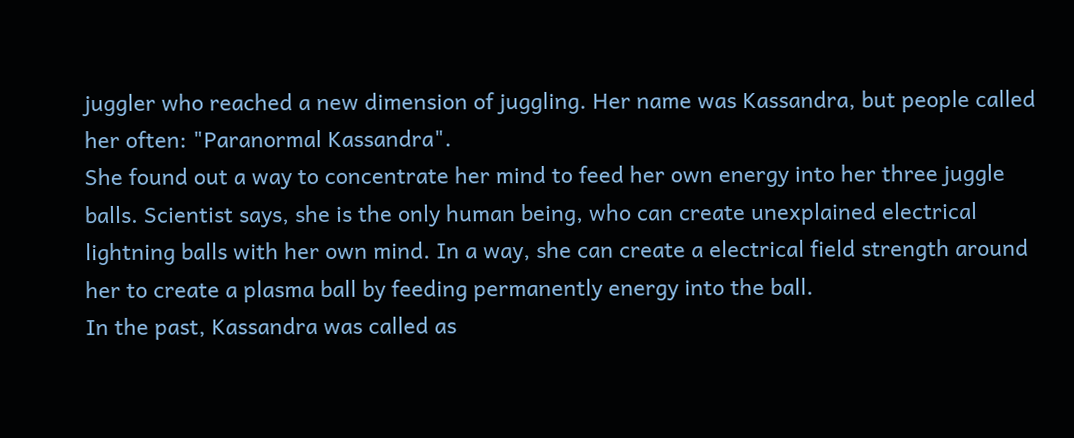juggler who reached a new dimension of juggling. Her name was Kassandra, but people called her often: "Paranormal Kassandra".
She found out a way to concentrate her mind to feed her own energy into her three juggle balls. Scientist says, she is the only human being, who can create unexplained electrical lightning balls with her own mind. In a way, she can create a electrical field strength around her to create a plasma ball by feeding permanently energy into the ball.
In the past, Kassandra was called as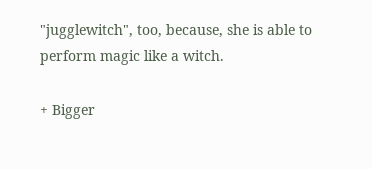"jugglewitch", too, because, she is able to perform magic like a witch.

+ Bigger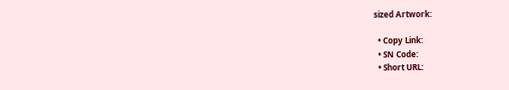sized Artwork:

  • Copy Link:
  • SN Code:
  • Short URL: